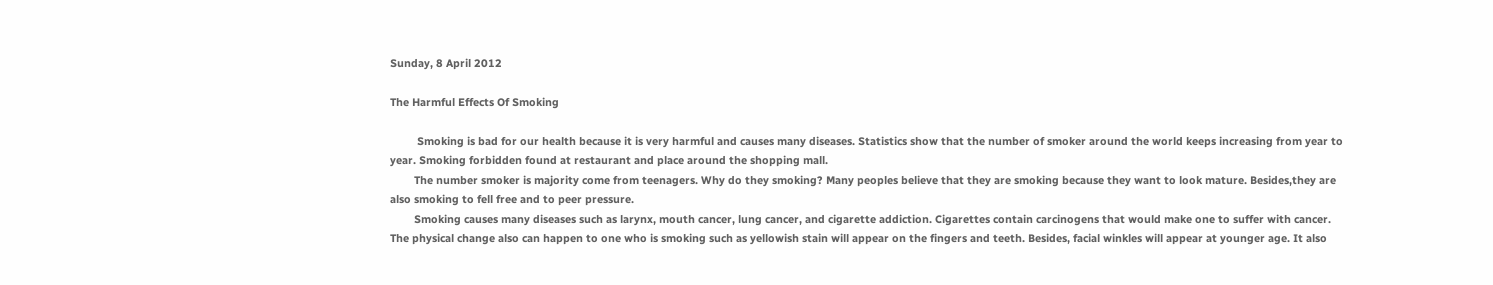Sunday, 8 April 2012

The Harmful Effects Of Smoking

         Smoking is bad for our health because it is very harmful and causes many diseases. Statistics show that the number of smoker around the world keeps increasing from year to year. Smoking forbidden found at restaurant and place around the shopping mall.
        The number smoker is majority come from teenagers. Why do they smoking? Many peoples believe that they are smoking because they want to look mature. Besides,they are also smoking to fell free and to peer pressure.
        Smoking causes many diseases such as larynx, mouth cancer, lung cancer, and cigarette addiction. Cigarettes contain carcinogens that would make one to suffer with cancer. The physical change also can happen to one who is smoking such as yellowish stain will appear on the fingers and teeth. Besides, facial winkles will appear at younger age. It also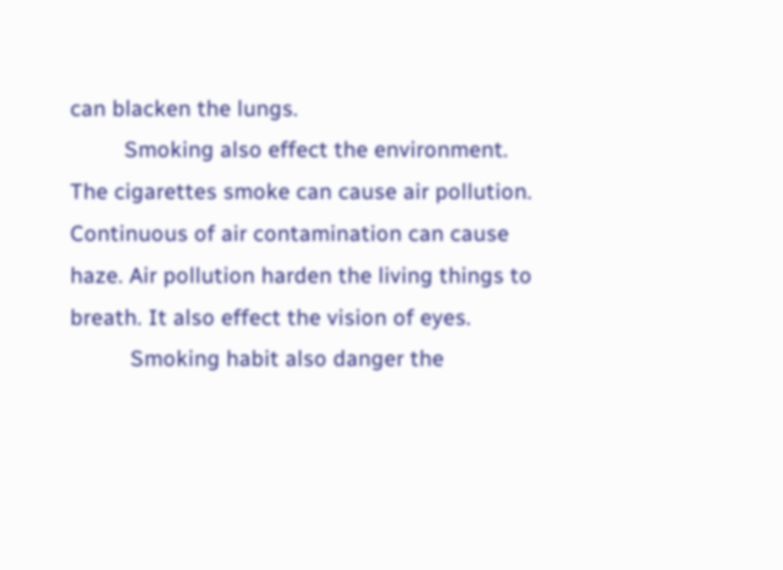can blacken the lungs.
         Smoking also effect the environment. The cigarettes smoke can cause air pollution. Continuous of air contamination can cause haze. Air pollution harden the living things to breath. It also effect the vision of eyes.
          Smoking habit also danger the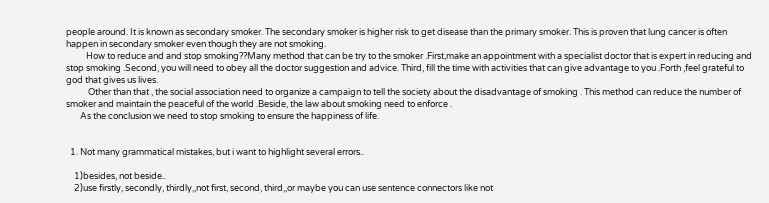people around. It is known as secondary smoker. The secondary smoker is higher risk to get disease than the primary smoker. This is proven that lung cancer is often happen in secondary smoker even though they are not smoking.
          How to reduce and and stop smoking??Many method that can be try to the smoker .First,make an appointment with a specialist doctor that is expert in reducing and stop smoking .Second, you will need to obey all the doctor suggestion and advice. Third, fill the time with activities that can give advantage to you .Forth ,feel grateful to god that gives us lives.
           Other than that , the social association need to organize a campaign to tell the society about the disadvantage of smoking . This method can reduce the number of smoker and maintain the peaceful of the world .Beside, the law about smoking need to enforce .
       As the conclusion we need to stop smoking to ensure the happiness of life.


  1. Not many grammatical mistakes, but i want to highlight several errors..

    1)besides, not beside..
    2)use firstly, secondly, thirdly,,not first, second, third,,or maybe you can use sentence connectors like not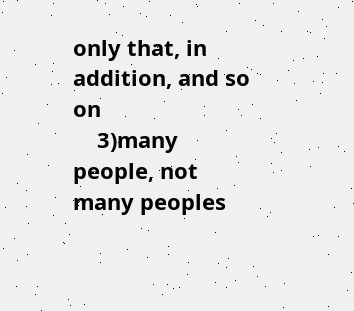only that, in addition, and so on
    3)many people, not many peoples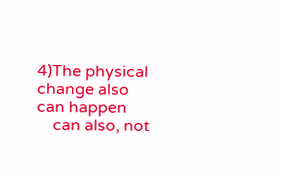4)The physical change also can happen
    can also, not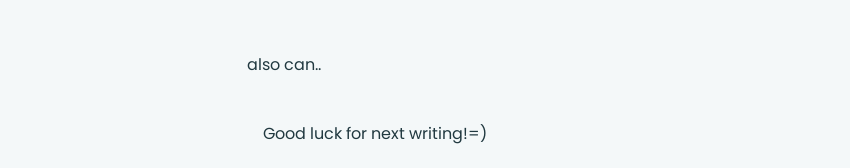also can..

    Good luck for next writing!=)